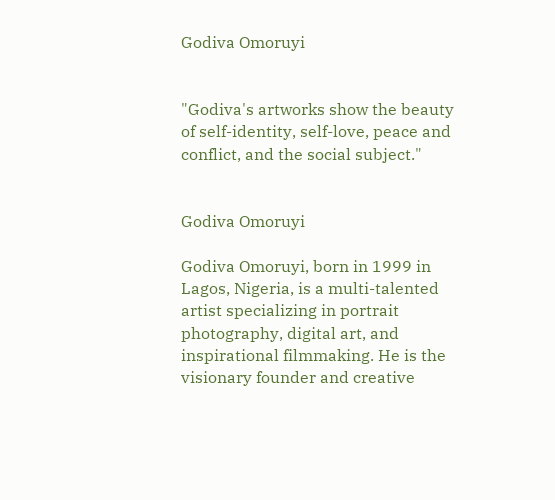Godiva Omoruyi


"Godiva's artworks show the beauty of self-identity, self-love, peace and conflict, and the social subject."


Godiva Omoruyi

Godiva Omoruyi, born in 1999 in Lagos, Nigeria, is a multi-talented artist specializing in portrait photography, digital art, and inspirational filmmaking. He is the visionary founder and creative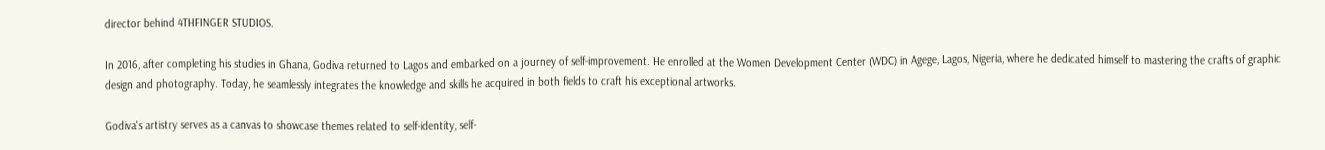director behind 4THFINGER STUDIOS.

In 2016, after completing his studies in Ghana, Godiva returned to Lagos and embarked on a journey of self-improvement. He enrolled at the Women Development Center (WDC) in Agege, Lagos, Nigeria, where he dedicated himself to mastering the crafts of graphic design and photography. Today, he seamlessly integrates the knowledge and skills he acquired in both fields to craft his exceptional artworks.

Godiva's artistry serves as a canvas to showcase themes related to self-identity, self-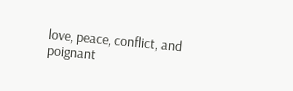love, peace, conflict, and poignant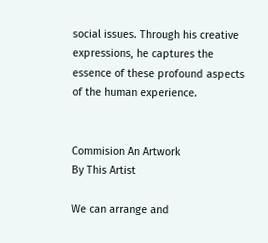social issues. Through his creative expressions, he captures the essence of these profound aspects of the human experience.


Commision An Artwork
By This Artist

We can arrange and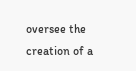oversee the creation of a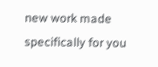new work made specifically for you